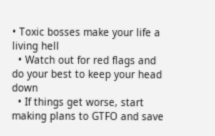• Toxic bosses make your life a living hell
  • Watch out for red flags and do your best to keep your head down
  • If things get worse, start making plans to GTFO and save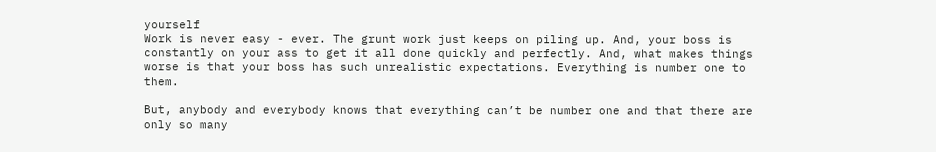yourself
Work is never easy - ever. The grunt work just keeps on piling up. And, your boss is constantly on your ass to get it all done quickly and perfectly. And, what makes things worse is that your boss has such unrealistic expectations. Everything is number one to them.

But, anybody and everybody knows that everything can’t be number one and that there are only so many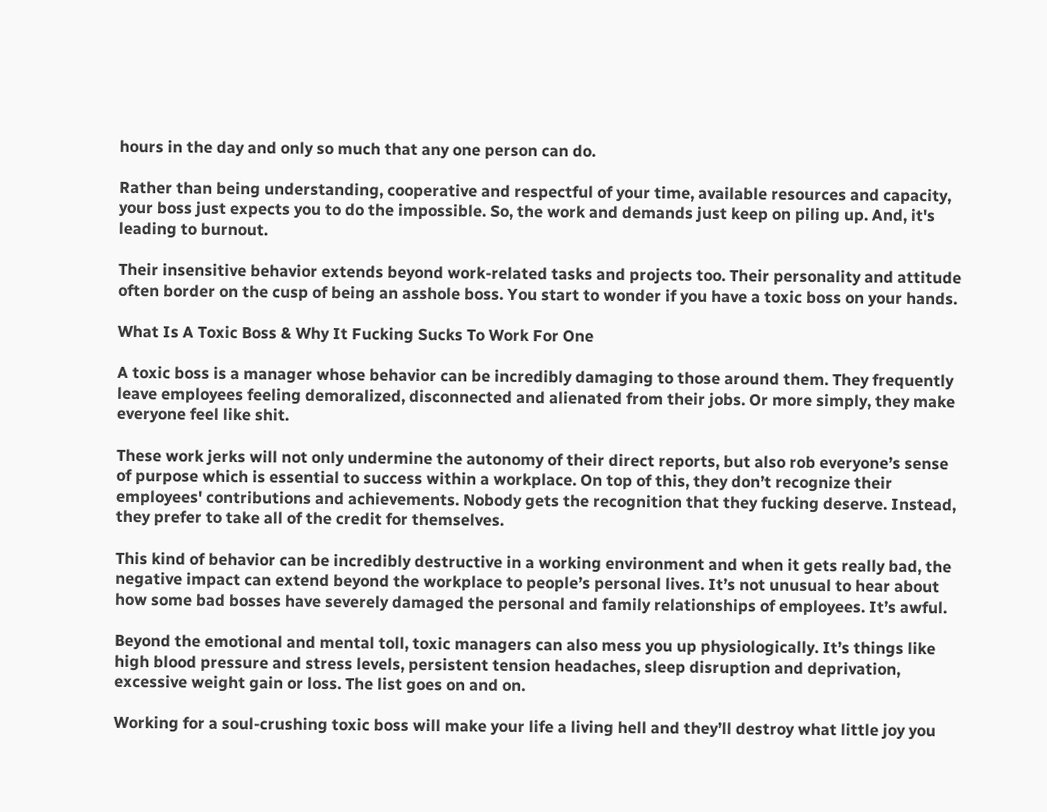hours in the day and only so much that any one person can do.

Rather than being understanding, cooperative and respectful of your time, available resources and capacity, your boss just expects you to do the impossible. So, the work and demands just keep on piling up. And, it's leading to burnout.

Their insensitive behavior extends beyond work-related tasks and projects too. Their personality and attitude often border on the cusp of being an asshole boss. You start to wonder if you have a toxic boss on your hands.

What Is A Toxic Boss & Why It Fucking Sucks To Work For One

A toxic boss is a manager whose behavior can be incredibly damaging to those around them. They frequently leave employees feeling demoralized, disconnected and alienated from their jobs. Or more simply, they make everyone feel like shit.

These work jerks will not only undermine the autonomy of their direct reports, but also rob everyone’s sense of purpose which is essential to success within a workplace. On top of this, they don’t recognize their employees' contributions and achievements. Nobody gets the recognition that they fucking deserve. Instead, they prefer to take all of the credit for themselves.

This kind of behavior can be incredibly destructive in a working environment and when it gets really bad, the negative impact can extend beyond the workplace to people’s personal lives. It’s not unusual to hear about how some bad bosses have severely damaged the personal and family relationships of employees. It’s awful.

Beyond the emotional and mental toll, toxic managers can also mess you up physiologically. It’s things like high blood pressure and stress levels, persistent tension headaches, sleep disruption and deprivation, excessive weight gain or loss. The list goes on and on.

Working for a soul-crushing toxic boss will make your life a living hell and they’ll destroy what little joy you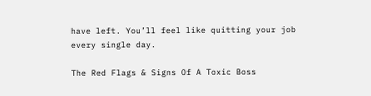have left. You’ll feel like quitting your job every single day.

The Red Flags & Signs Of A Toxic Boss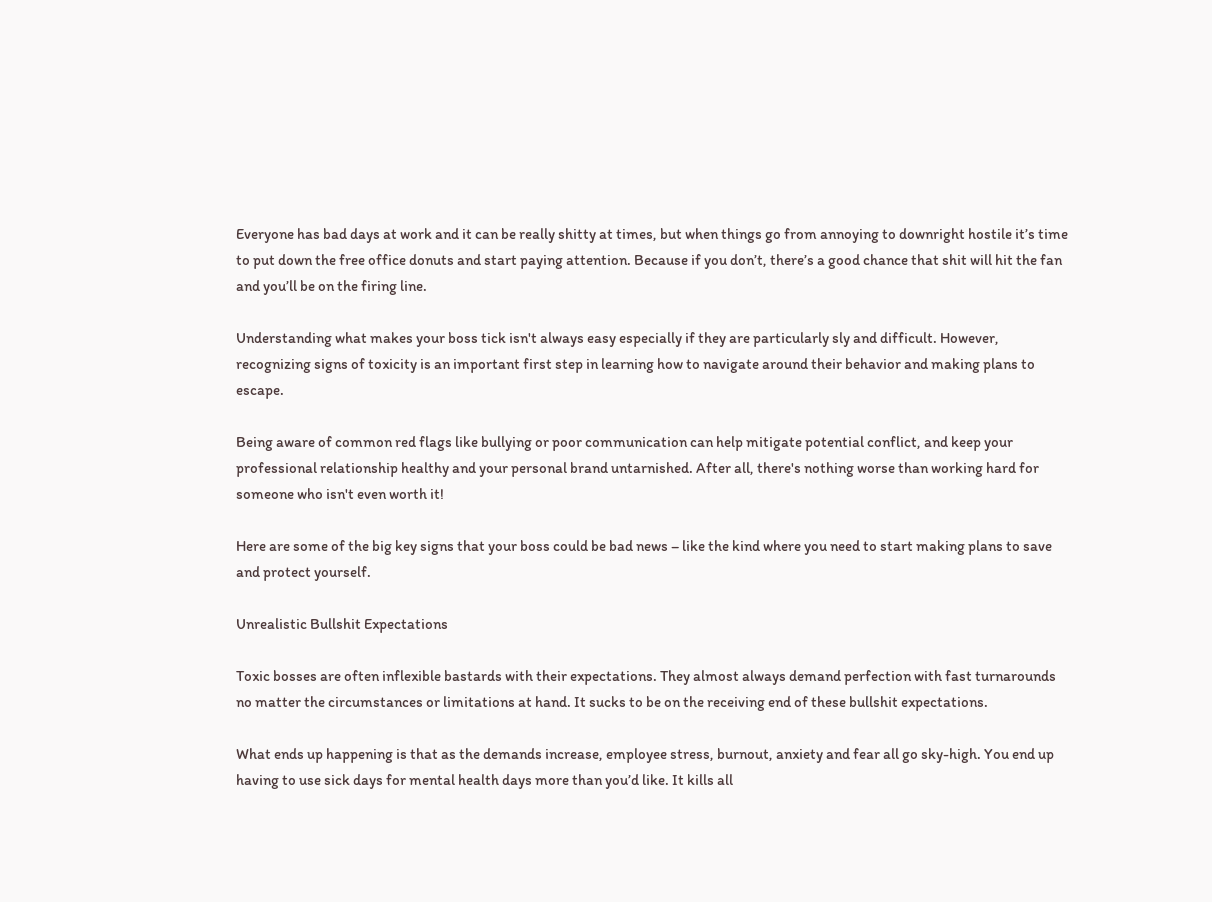Everyone has bad days at work and it can be really shitty at times, but when things go from annoying to downright hostile it’s time to put down the free office donuts and start paying attention. Because if you don’t, there’s a good chance that shit will hit the fan and you’ll be on the firing line.

Understanding what makes your boss tick isn't always easy especially if they are particularly sly and difficult. However, recognizing signs of toxicity is an important first step in learning how to navigate around their behavior and making plans to escape.

Being aware of common red flags like bullying or poor communication can help mitigate potential conflict, and keep your professional relationship healthy and your personal brand untarnished. After all, there's nothing worse than working hard for someone who isn't even worth it!

Here are some of the big key signs that your boss could be bad news – like the kind where you need to start making plans to save and protect yourself.

Unrealistic Bullshit Expectations

Toxic bosses are often inflexible bastards with their expectations. They almost always demand perfection with fast turnarounds no matter the circumstances or limitations at hand. It sucks to be on the receiving end of these bullshit expectations.

What ends up happening is that as the demands increase, employee stress, burnout, anxiety and fear all go sky-high. You end up having to use sick days for mental health days more than you’d like. It kills all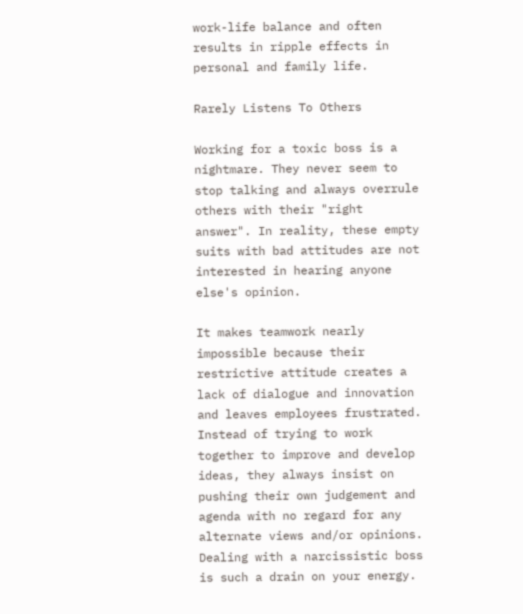work-life balance and often results in ripple effects in personal and family life.

Rarely Listens To Others

Working for a toxic boss is a nightmare. They never seem to stop talking and always overrule others with their "right answer". In reality, these empty suits with bad attitudes are not interested in hearing anyone else's opinion.

It makes teamwork nearly impossible because their restrictive attitude creates a lack of dialogue and innovation and leaves employees frustrated. Instead of trying to work together to improve and develop ideas, they always insist on pushing their own judgement and agenda with no regard for any alternate views and/or opinions. Dealing with a narcissistic boss is such a drain on your energy.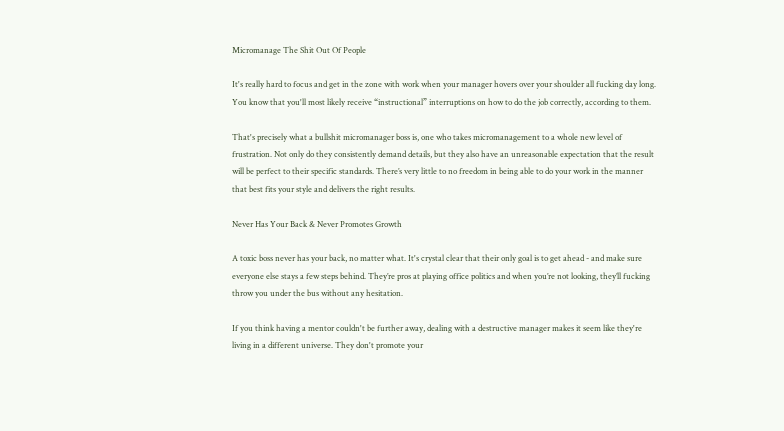Micromanage The Shit Out Of People

It's really hard to focus and get in the zone with work when your manager hovers over your shoulder all fucking day long. You know that you'll most likely receive “instructional” interruptions on how to do the job correctly, according to them.

That's precisely what a bullshit micromanager boss is, one who takes micromanagement to a whole new level of frustration. Not only do they consistently demand details, but they also have an unreasonable expectation that the result will be perfect to their specific standards. There’s very little to no freedom in being able to do your work in the manner that best fits your style and delivers the right results.

Never Has Your Back & Never Promotes Growth

A toxic boss never has your back, no matter what. It's crystal clear that their only goal is to get ahead - and make sure everyone else stays a few steps behind. They’re pros at playing office politics and when you’re not looking, they’ll fucking throw you under the bus without any hesitation.

If you think having a mentor couldn't be further away, dealing with a destructive manager makes it seem like they're living in a different universe. They don't promote your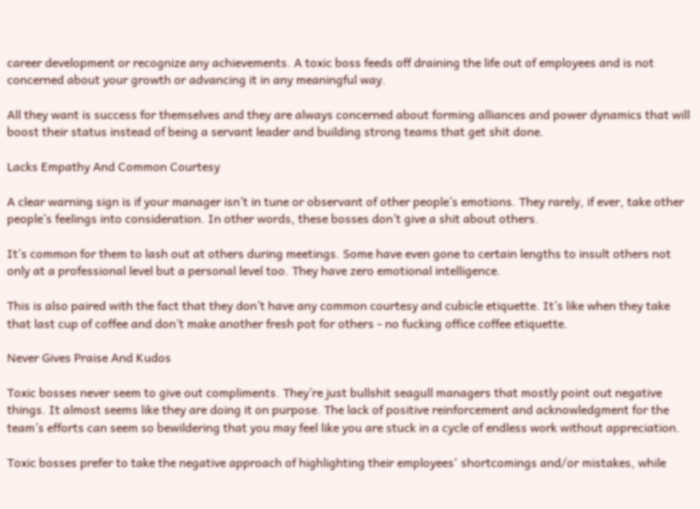career development or recognize any achievements. A toxic boss feeds off draining the life out of employees and is not concerned about your growth or advancing it in any meaningful way.

All they want is success for themselves and they are always concerned about forming alliances and power dynamics that will boost their status instead of being a servant leader and building strong teams that get shit done.

Lacks Empathy And Common Courtesy

A clear warning sign is if your manager isn’t in tune or observant of other people’s emotions. They rarely, if ever, take other people’s feelings into consideration. In other words, these bosses don’t give a shit about others.

It’s common for them to lash out at others during meetings. Some have even gone to certain lengths to insult others not only at a professional level but a personal level too. They have zero emotional intelligence.

This is also paired with the fact that they don’t have any common courtesy and cubicle etiquette. It’s like when they take that last cup of coffee and don’t make another fresh pot for others - no fucking office coffee etiquette.

Never Gives Praise And Kudos

Toxic bosses never seem to give out compliments. They’re just bullshit seagull managers that mostly point out negative things. It almost seems like they are doing it on purpose. The lack of positive reinforcement and acknowledgment for the team’s efforts can seem so bewildering that you may feel like you are stuck in a cycle of endless work without appreciation.

Toxic bosses prefer to take the negative approach of highlighting their employees' shortcomings and/or mistakes, while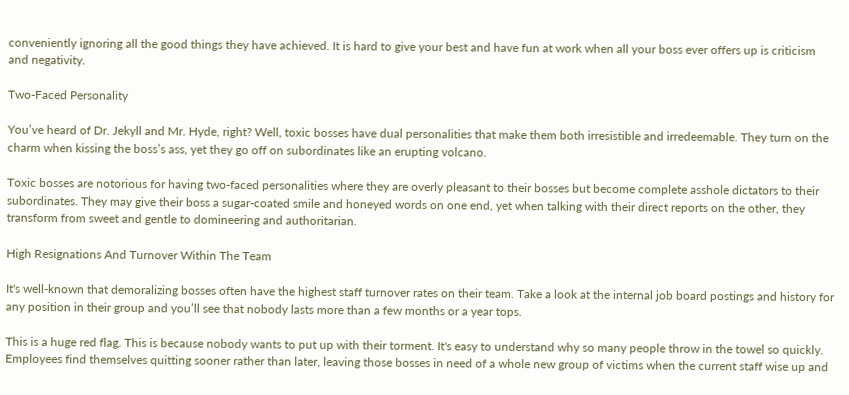conveniently ignoring all the good things they have achieved. It is hard to give your best and have fun at work when all your boss ever offers up is criticism and negativity.

Two-Faced Personality

You’ve heard of Dr. Jekyll and Mr. Hyde, right? Well, toxic bosses have dual personalities that make them both irresistible and irredeemable. They turn on the charm when kissing the boss’s ass, yet they go off on subordinates like an erupting volcano.

Toxic bosses are notorious for having two-faced personalities where they are overly pleasant to their bosses but become complete asshole dictators to their subordinates. They may give their boss a sugar-coated smile and honeyed words on one end, yet when talking with their direct reports on the other, they transform from sweet and gentle to domineering and authoritarian.

High Resignations And Turnover Within The Team

It's well-known that demoralizing bosses often have the highest staff turnover rates on their team. Take a look at the internal job board postings and history for any position in their group and you’ll see that nobody lasts more than a few months or a year tops.

This is a huge red flag. This is because nobody wants to put up with their torment. It's easy to understand why so many people throw in the towel so quickly. Employees find themselves quitting sooner rather than later, leaving those bosses in need of a whole new group of victims when the current staff wise up and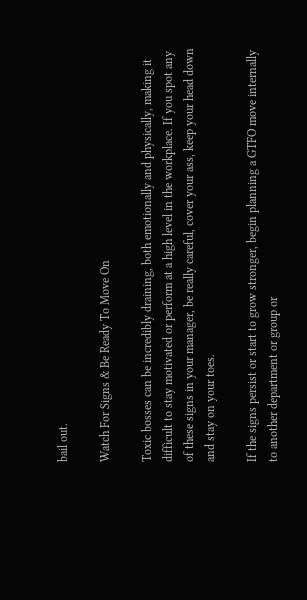bail out.

Watch For Signs & Be Ready To Move On

Toxic bosses can be incredibly draining, both emotionally and physically, making it difficult to stay motivated or perform at a high level in the workplace. If you spot any of these signs in your manager, be really careful, cover your ass, keep your head down and stay on your toes.

If the signs persist or start to grow stronger, begin planning a GTFO move internally to another department or group or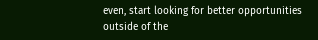even, start looking for better opportunities outside of the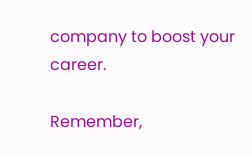company to boost your career.

Remember,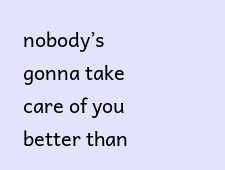nobody’s gonna take care of you better than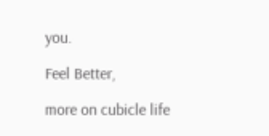you.

Feel Better,

more on cubicle life